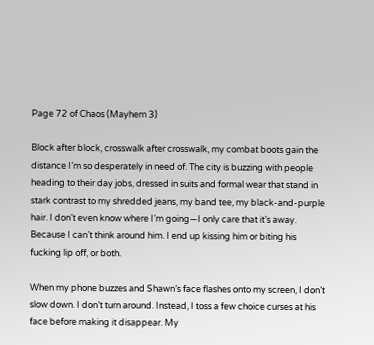Page 72 of Chaos (Mayhem 3)

Block after block, crosswalk after crosswalk, my combat boots gain the distance I’m so desperately in need of. The city is buzzing with people heading to their day jobs, dressed in suits and formal wear that stand in stark contrast to my shredded jeans, my band tee, my black-and-purple hair. I don’t even know where I’m going—I only care that it’s away. Because I can’t think around him. I end up kissing him or biting his fucking lip off, or both.

When my phone buzzes and Shawn’s face flashes onto my screen, I don’t slow down. I don’t turn around. Instead, I toss a few choice curses at his face before making it disappear. My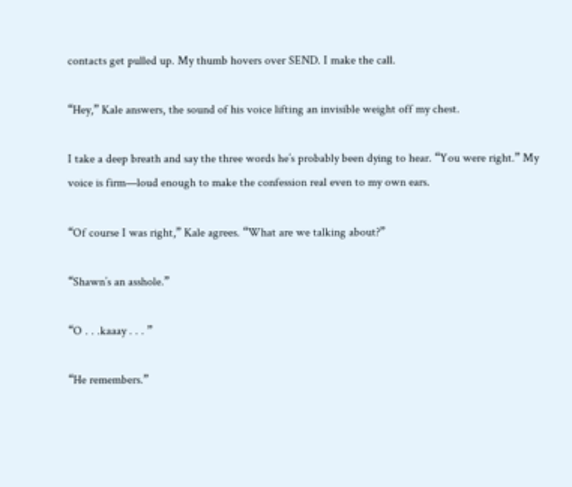contacts get pulled up. My thumb hovers over SEND. I make the call.

“Hey,” Kale answers, the sound of his voice lifting an invisible weight off my chest.

I take a deep breath and say the three words he’s probably been dying to hear. “You were right.” My voice is firm—loud enough to make the confession real even to my own ears.

“Of course I was right,” Kale agrees. “What are we talking about?”

“Shawn’s an asshole.”

“O . . .kaaay . . . ”

“He remembers.”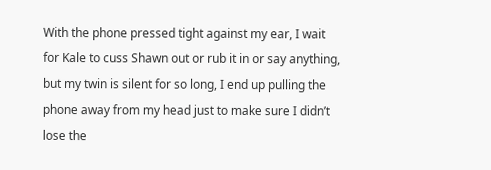With the phone pressed tight against my ear, I wait for Kale to cuss Shawn out or rub it in or say anything, but my twin is silent for so long, I end up pulling the phone away from my head just to make sure I didn’t lose the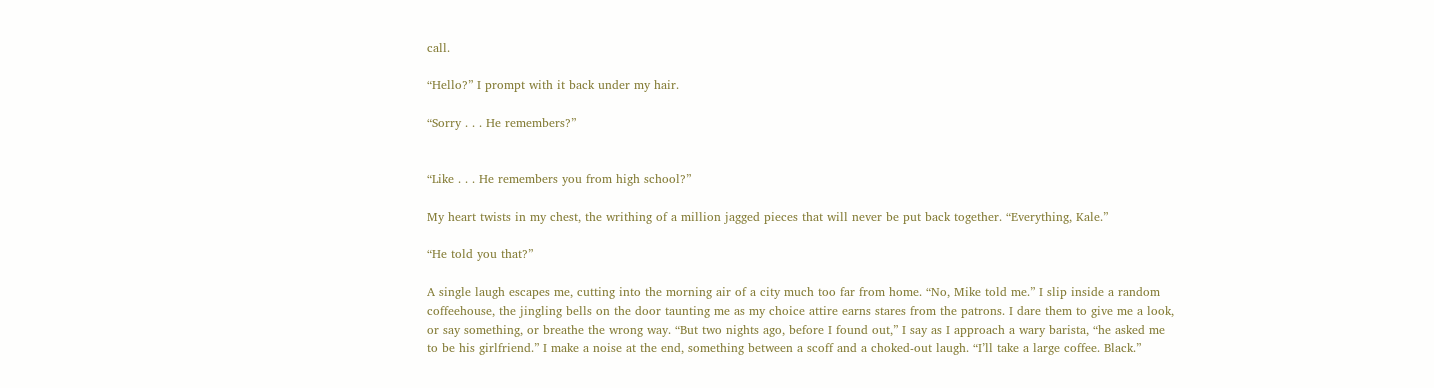call.

“Hello?” I prompt with it back under my hair.

“Sorry . . . He remembers?”


“Like . . . He remembers you from high school?”

My heart twists in my chest, the writhing of a million jagged pieces that will never be put back together. “Everything, Kale.”

“He told you that?”

A single laugh escapes me, cutting into the morning air of a city much too far from home. “No, Mike told me.” I slip inside a random coffeehouse, the jingling bells on the door taunting me as my choice attire earns stares from the patrons. I dare them to give me a look, or say something, or breathe the wrong way. “But two nights ago, before I found out,” I say as I approach a wary barista, “he asked me to be his girlfriend.” I make a noise at the end, something between a scoff and a choked-out laugh. “I’ll take a large coffee. Black.”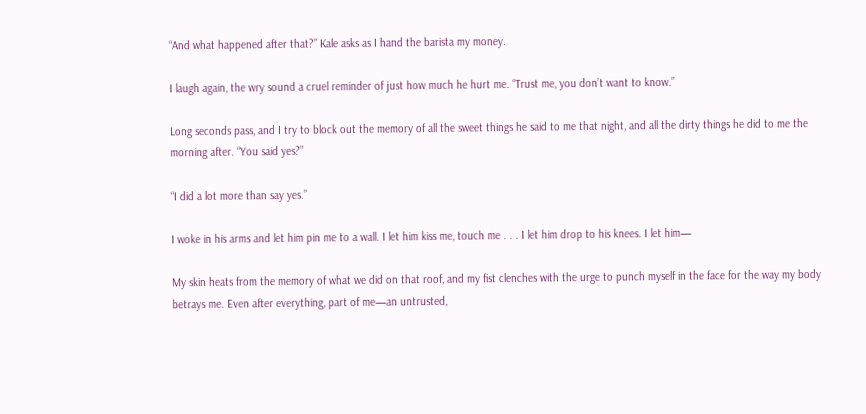“And what happened after that?” Kale asks as I hand the barista my money.

I laugh again, the wry sound a cruel reminder of just how much he hurt me. “Trust me, you don’t want to know.”

Long seconds pass, and I try to block out the memory of all the sweet things he said to me that night, and all the dirty things he did to me the morning after. “You said yes?”

“I did a lot more than say yes.”

I woke in his arms and let him pin me to a wall. I let him kiss me, touch me . . . I let him drop to his knees. I let him—

My skin heats from the memory of what we did on that roof, and my fist clenches with the urge to punch myself in the face for the way my body betrays me. Even after everything, part of me—an untrusted,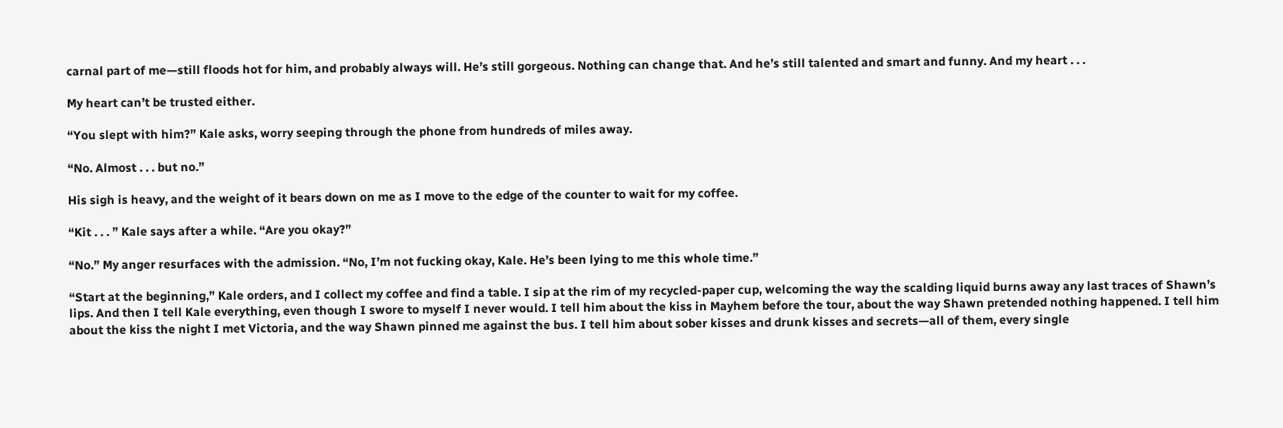carnal part of me—still floods hot for him, and probably always will. He’s still gorgeous. Nothing can change that. And he’s still talented and smart and funny. And my heart . . .

My heart can’t be trusted either.

“You slept with him?” Kale asks, worry seeping through the phone from hundreds of miles away.

“No. Almost . . . but no.”

His sigh is heavy, and the weight of it bears down on me as I move to the edge of the counter to wait for my coffee.

“Kit . . . ” Kale says after a while. “Are you okay?”

“No.” My anger resurfaces with the admission. “No, I’m not fucking okay, Kale. He’s been lying to me this whole time.”

“Start at the beginning,” Kale orders, and I collect my coffee and find a table. I sip at the rim of my recycled-paper cup, welcoming the way the scalding liquid burns away any last traces of Shawn’s lips. And then I tell Kale everything, even though I swore to myself I never would. I tell him about the kiss in Mayhem before the tour, about the way Shawn pretended nothing happened. I tell him about the kiss the night I met Victoria, and the way Shawn pinned me against the bus. I tell him about sober kisses and drunk kisses and secrets—all of them, every single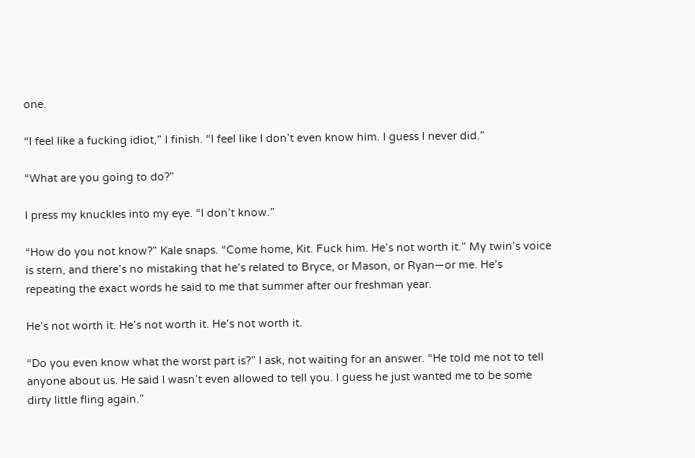one.

“I feel like a fucking idiot,” I finish. “I feel like I don’t even know him. I guess I never did.”

“What are you going to do?”

I press my knuckles into my eye. “I don’t know.”

“How do you not know?” Kale snaps. “Come home, Kit. Fuck him. He’s not worth it.” My twin’s voice is stern, and there’s no mistaking that he’s related to Bryce, or Mason, or Ryan—or me. He’s repeating the exact words he said to me that summer after our freshman year.

He’s not worth it. He’s not worth it. He’s not worth it.

“Do you even know what the worst part is?” I ask, not waiting for an answer. “He told me not to tell anyone about us. He said I wasn’t even allowed to tell you. I guess he just wanted me to be some dirty little fling again.”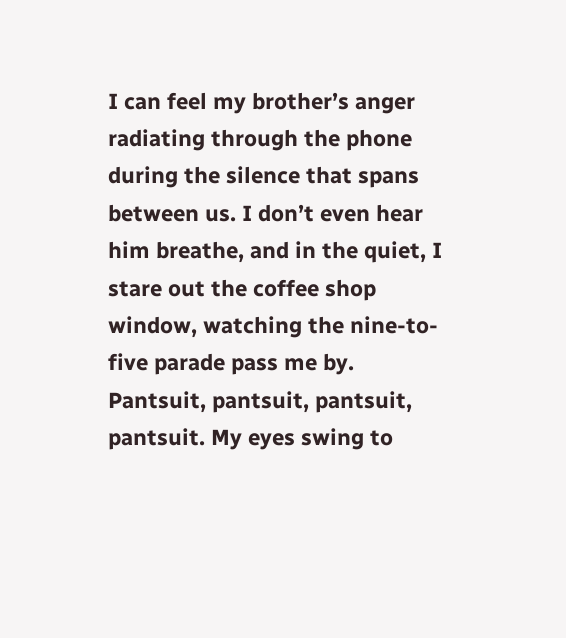I can feel my brother’s anger radiating through the phone during the silence that spans between us. I don’t even hear him breathe, and in the quiet, I stare out the coffee shop window, watching the nine-to-five parade pass me by. Pantsuit, pantsuit, pantsuit, pantsuit. My eyes swing to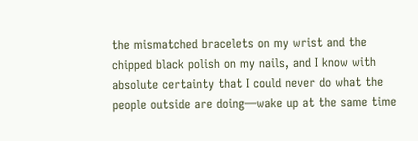the mismatched bracelets on my wrist and the chipped black polish on my nails, and I know with absolute certainty that I could never do what the people outside are doing—wake up at the same time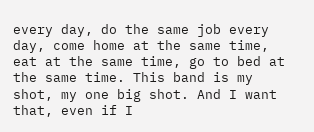every day, do the same job every day, come home at the same time, eat at the same time, go to bed at the same time. This band is my shot, my one big shot. And I want that, even if I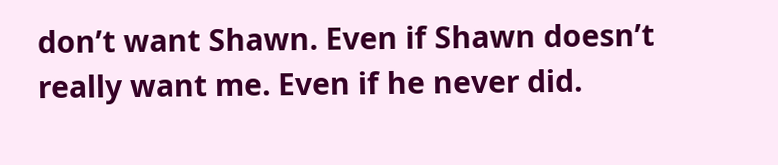don’t want Shawn. Even if Shawn doesn’t really want me. Even if he never did.